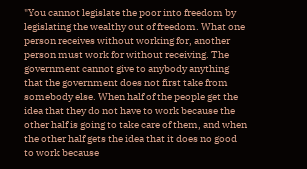"You cannot legislate the poor into freedom by legislating the wealthy out of freedom. What one person receives without working for, another person must work for without receiving. The government cannot give to anybody anything that the government does not first take from somebody else. When half of the people get the idea that they do not have to work because the other half is going to take care of them, and when the other half gets the idea that it does no good to work because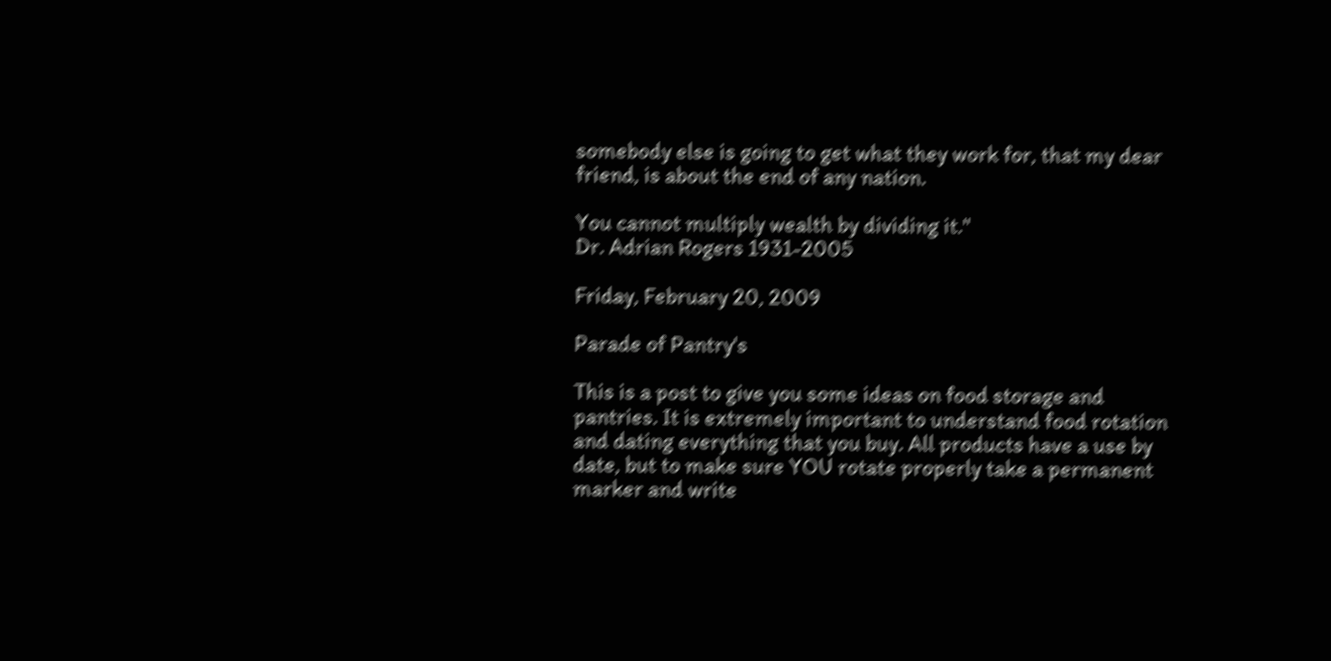somebody else is going to get what they work for, that my dear friend, is about the end of any nation.

You cannot multiply wealth by dividing it."
Dr. Adrian Rogers 1931-2005

Friday, February 20, 2009

Parade of Pantry's

This is a post to give you some ideas on food storage and pantries. It is extremely important to understand food rotation and dating everything that you buy. All products have a use by date, but to make sure YOU rotate properly take a permanent marker and write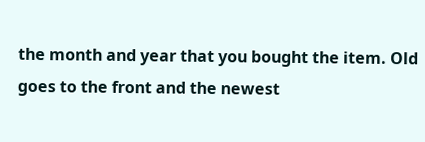the month and year that you bought the item. Old goes to the front and the newest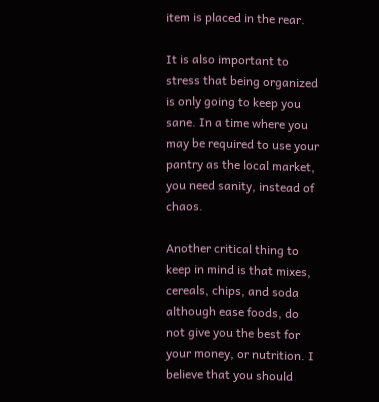item is placed in the rear.

It is also important to stress that being organized is only going to keep you sane. In a time where you may be required to use your pantry as the local market, you need sanity, instead of chaos.

Another critical thing to keep in mind is that mixes, cereals, chips, and soda although ease foods, do not give you the best for your money, or nutrition. I believe that you should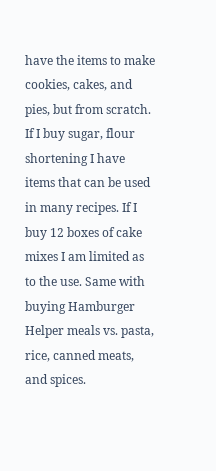have the items to make cookies, cakes, and pies, but from scratch. If I buy sugar, flour shortening I have items that can be used in many recipes. If I buy 12 boxes of cake mixes I am limited as to the use. Same with buying Hamburger Helper meals vs. pasta, rice, canned meats, and spices.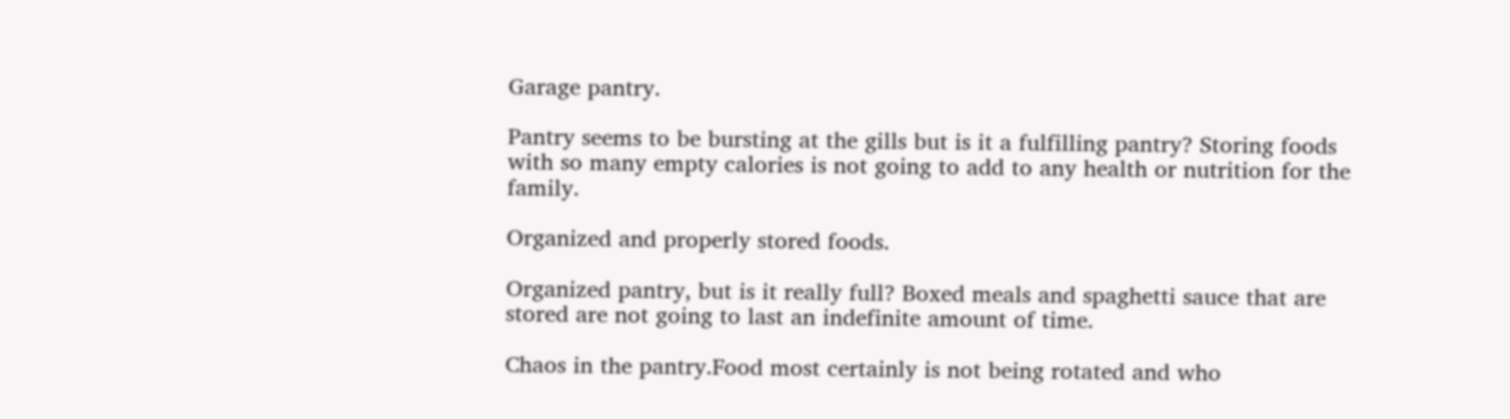Garage pantry.

Pantry seems to be bursting at the gills but is it a fulfilling pantry? Storing foods with so many empty calories is not going to add to any health or nutrition for the family.

Organized and properly stored foods.

Organized pantry, but is it really full? Boxed meals and spaghetti sauce that are stored are not going to last an indefinite amount of time.

Chaos in the pantry.Food most certainly is not being rotated and who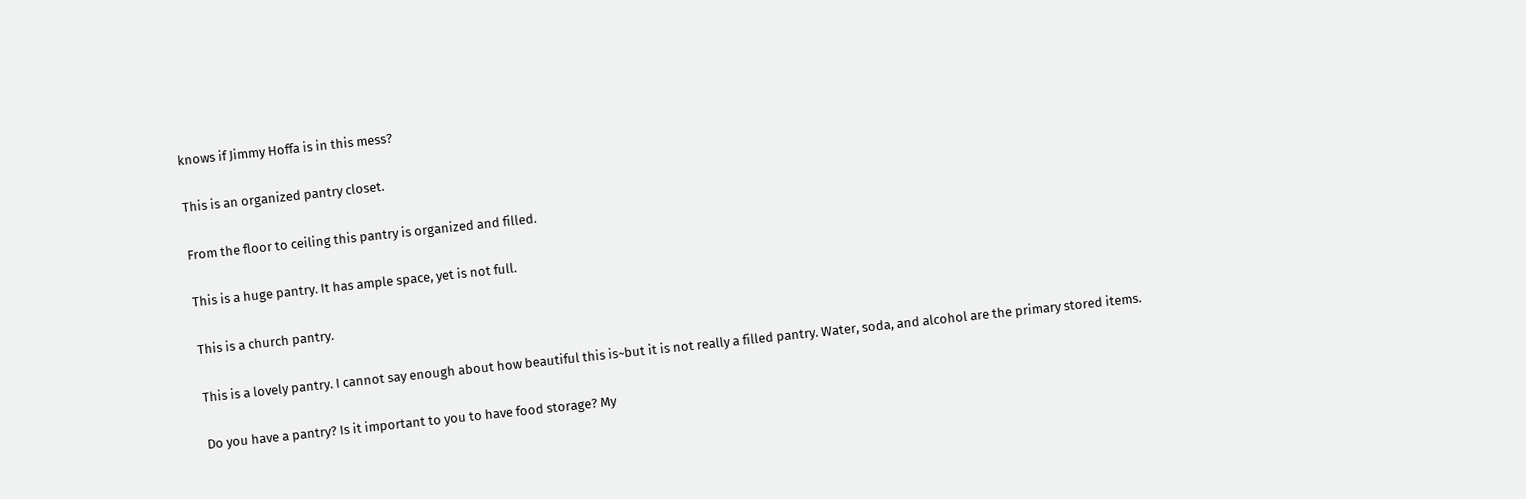knows if Jimmy Hoffa is in this mess?

This is an organized pantry closet.

From the floor to ceiling this pantry is organized and filled.

This is a huge pantry. It has ample space, yet is not full.

This is a church pantry.

This is a lovely pantry. I cannot say enough about how beautiful this is~but it is not really a filled pantry. Water, soda, and alcohol are the primary stored items.

Do you have a pantry? Is it important to you to have food storage? My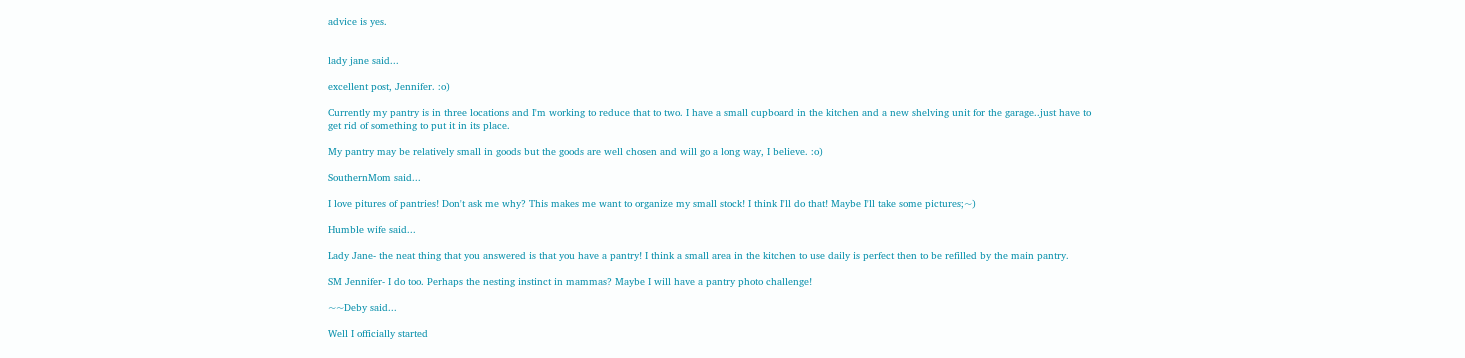advice is yes.


lady jane said...

excellent post, Jennifer. :o)

Currently my pantry is in three locations and I'm working to reduce that to two. I have a small cupboard in the kitchen and a new shelving unit for the garage..just have to get rid of something to put it in its place.

My pantry may be relatively small in goods but the goods are well chosen and will go a long way, I believe. :o)

SouthernMom said...

I love pitures of pantries! Don't ask me why? This makes me want to organize my small stock! I think I'll do that! Maybe I'll take some pictures;~)

Humble wife said...

Lady Jane- the neat thing that you answered is that you have a pantry! I think a small area in the kitchen to use daily is perfect then to be refilled by the main pantry.

SM Jennifer- I do too. Perhaps the nesting instinct in mammas? Maybe I will have a pantry photo challenge!

~~Deby said...

Well I officially started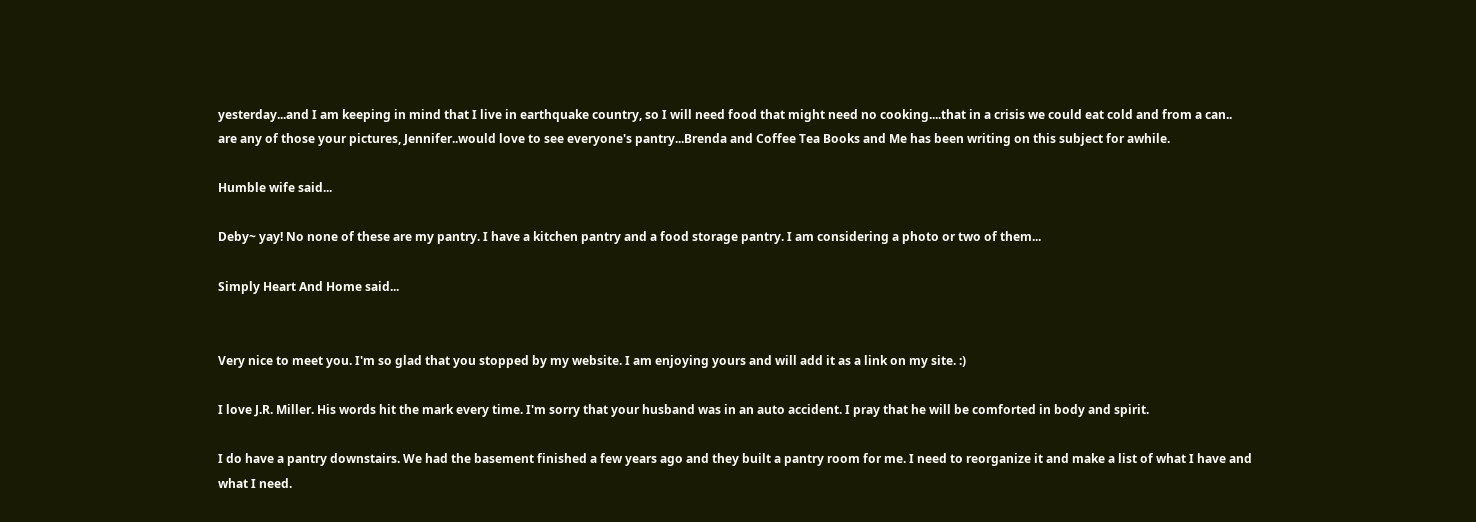yesterday...and I am keeping in mind that I live in earthquake country, so I will need food that might need no cooking....that in a crisis we could eat cold and from a can..
are any of those your pictures, Jennifer..would love to see everyone's pantry...Brenda and Coffee Tea Books and Me has been writing on this subject for awhile.

Humble wife said...

Deby~ yay! No none of these are my pantry. I have a kitchen pantry and a food storage pantry. I am considering a photo or two of them...

Simply Heart And Home said...


Very nice to meet you. I'm so glad that you stopped by my website. I am enjoying yours and will add it as a link on my site. :)

I love J.R. Miller. His words hit the mark every time. I'm sorry that your husband was in an auto accident. I pray that he will be comforted in body and spirit.

I do have a pantry downstairs. We had the basement finished a few years ago and they built a pantry room for me. I need to reorganize it and make a list of what I have and what I need.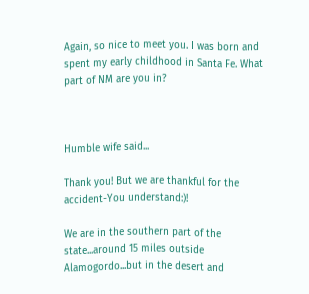Again, so nice to meet you. I was born and spent my early childhood in Santa Fe. What part of NM are you in?



Humble wife said...

Thank you! But we are thankful for the accident-You understand:)!

We are in the southern part of the state...around 15 miles outside Alamogordo...but in the desert and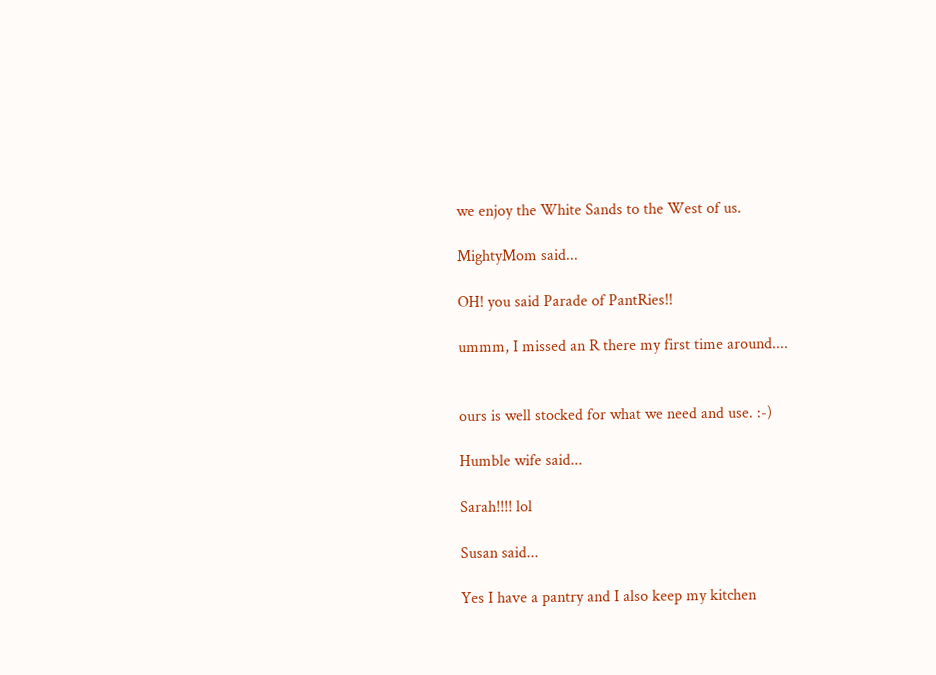we enjoy the White Sands to the West of us.

MightyMom said...

OH! you said Parade of PantRies!!

ummm, I missed an R there my first time around....


ours is well stocked for what we need and use. :-)

Humble wife said...

Sarah!!!! lol

Susan said...

Yes I have a pantry and I also keep my kitchen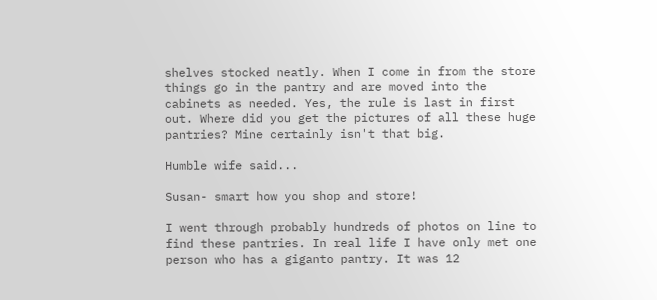shelves stocked neatly. When I come in from the store things go in the pantry and are moved into the cabinets as needed. Yes, the rule is last in first out. Where did you get the pictures of all these huge pantries? Mine certainly isn't that big.

Humble wife said...

Susan- smart how you shop and store!

I went through probably hundreds of photos on line to find these pantries. In real life I have only met one person who has a giganto pantry. It was 12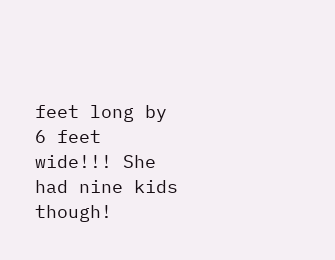feet long by 6 feet wide!!! She had nine kids though!